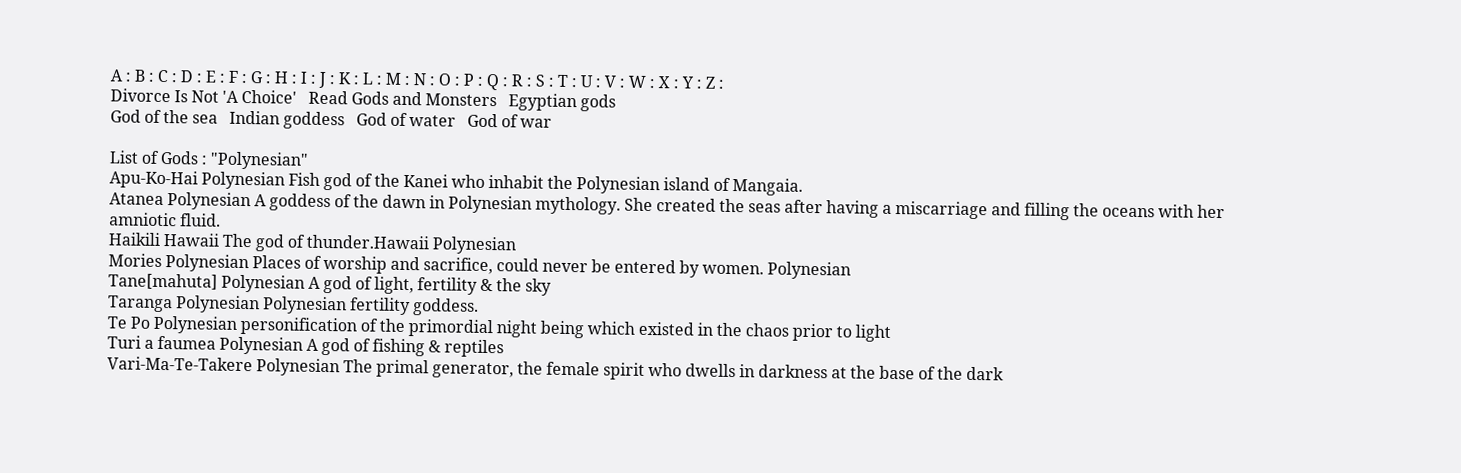A : B : C : D : E : F : G : H : I : J : K : L : M : N : O : P : Q : R : S : T : U : V : W : X : Y : Z :
Divorce Is Not 'A Choice'   Read Gods and Monsters   Egyptian gods
God of the sea   Indian goddess   God of water   God of war

List of Gods : "Polynesian"
Apu-Ko-Hai Polynesian Fish god of the Kanei who inhabit the Polynesian island of Mangaia.
Atanea Polynesian A goddess of the dawn in Polynesian mythology. She created the seas after having a miscarriage and filling the oceans with her amniotic fluid.
Haikili Hawaii The god of thunder.Hawaii Polynesian
Mories Polynesian Places of worship and sacrifice, could never be entered by women. Polynesian
Tane[mahuta] Polynesian A god of light, fertility & the sky
Taranga Polynesian Polynesian fertility goddess.
Te Po Polynesian personification of the primordial night being which existed in the chaos prior to light
Turi a faumea Polynesian A god of fishing & reptiles
Vari-Ma-Te-Takere Polynesian The primal generator, the female spirit who dwells in darkness at the base of the dark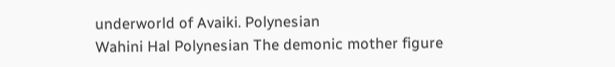underworld of Avaiki. Polynesian
Wahini Hal Polynesian The demonic mother figure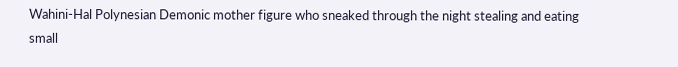Wahini-Hal Polynesian Demonic mother figure who sneaked through the night stealing and eating small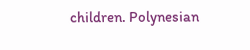children. Polynesian